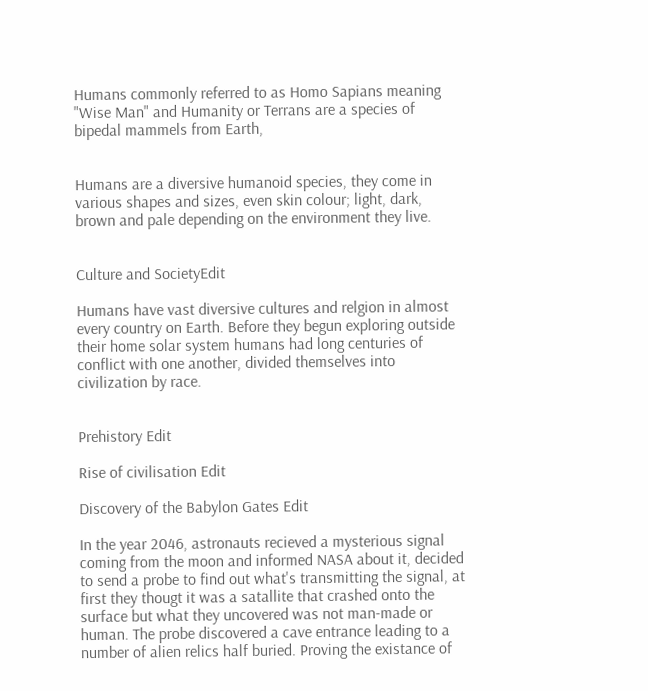Humans commonly referred to as Homo Sapians meaning "Wise Man" and Humanity or Terrans are a species of bipedal mammels from Earth,


Humans are a diversive humanoid species, they come in various shapes and sizes, even skin colour; light, dark, brown and pale depending on the environment they live.


Culture and SocietyEdit

Humans have vast diversive cultures and relgion in almost every country on Earth. Before they begun exploring outside their home solar system humans had long centuries of conflict with one another, divided themselves into civilization by race.


Prehistory Edit

Rise of civilisation Edit

Discovery of the Babylon Gates Edit

In the year 2046, astronauts recieved a mysterious signal coming from the moon and informed NASA about it, decided to send a probe to find out what's transmitting the signal, at first they thougt it was a satallite that crashed onto the surface but what they uncovered was not man-made or human. The probe discovered a cave entrance leading to a number of alien relics half buried. Proving the existance of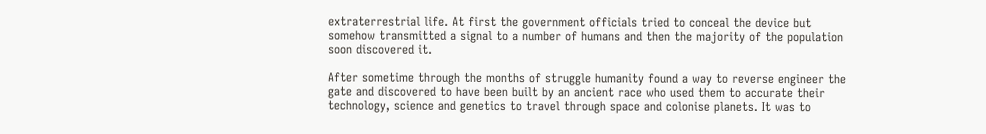extraterrestrial life. At first the government officials tried to conceal the device but somehow transmitted a signal to a number of humans and then the majority of the population soon discovered it.

After sometime through the months of struggle humanity found a way to reverse engineer the gate and discovered to have been built by an ancient race who used them to accurate their technology, science and genetics to travel through space and colonise planets. It was to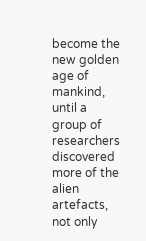become the new golden age of mankind, until a group of researchers discovered more of the alien artefacts, not only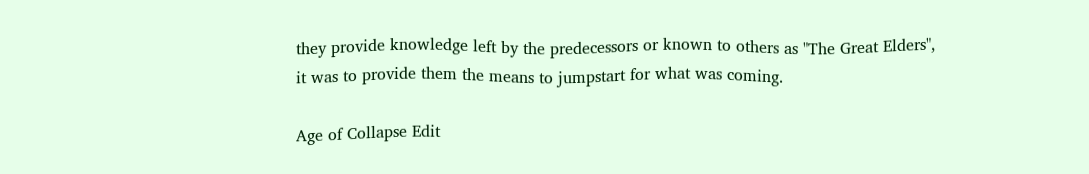they provide knowledge left by the predecessors or known to others as "The Great Elders", it was to provide them the means to jumpstart for what was coming.

Age of Collapse Edit